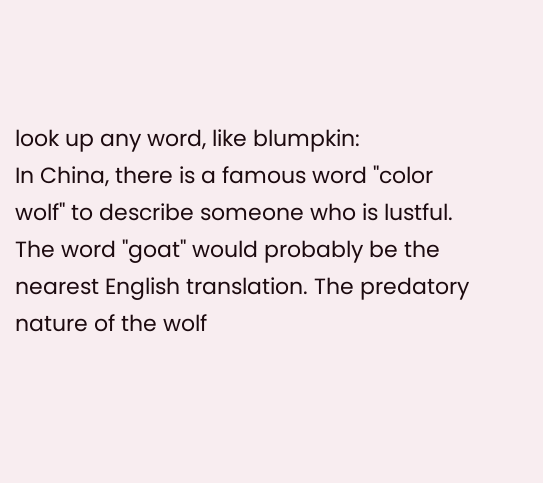look up any word, like blumpkin:
In China, there is a famous word "color wolf" to describe someone who is lustful. The word "goat" would probably be the nearest English translation. The predatory nature of the wolf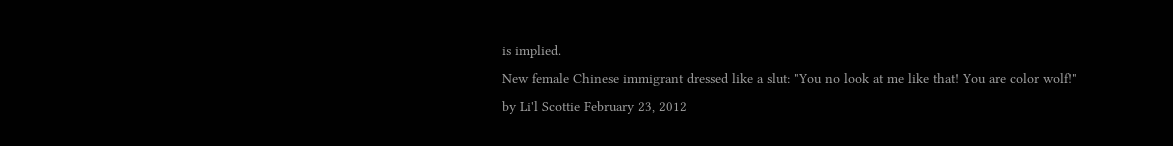is implied.
New female Chinese immigrant dressed like a slut: "You no look at me like that! You are color wolf!"
by Li'l Scottie February 23, 2012